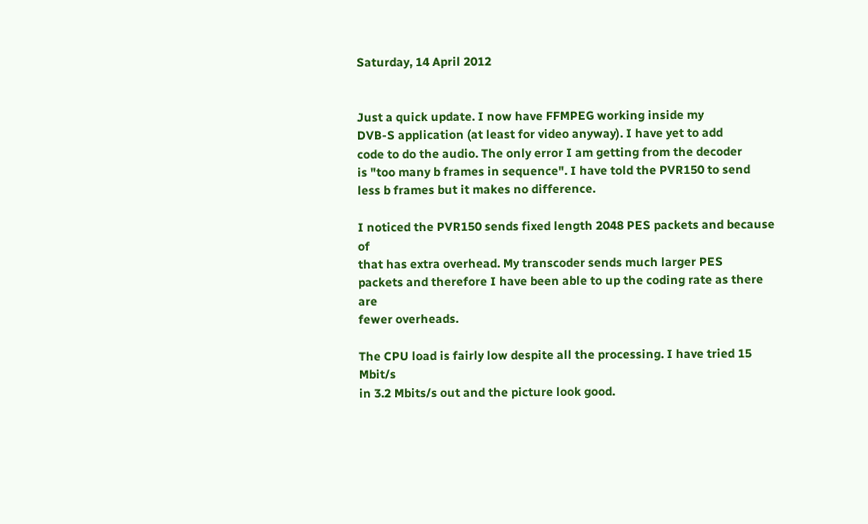Saturday, 14 April 2012


Just a quick update. I now have FFMPEG working inside my
DVB-S application (at least for video anyway). I have yet to add
code to do the audio. The only error I am getting from the decoder
is "too many b frames in sequence". I have told the PVR150 to send
less b frames but it makes no difference.

I noticed the PVR150 sends fixed length 2048 PES packets and because of
that has extra overhead. My transcoder sends much larger PES
packets and therefore I have been able to up the coding rate as there are
fewer overheads.

The CPU load is fairly low despite all the processing. I have tried 15 Mbit/s
in 3.2 Mbits/s out and the picture look good.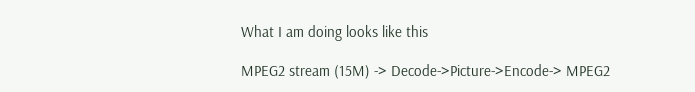What I am doing looks like this

MPEG2 stream (15M) -> Decode->Picture->Encode-> MPEG2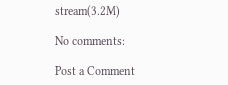stream(3.2M)

No comments:

Post a Comment